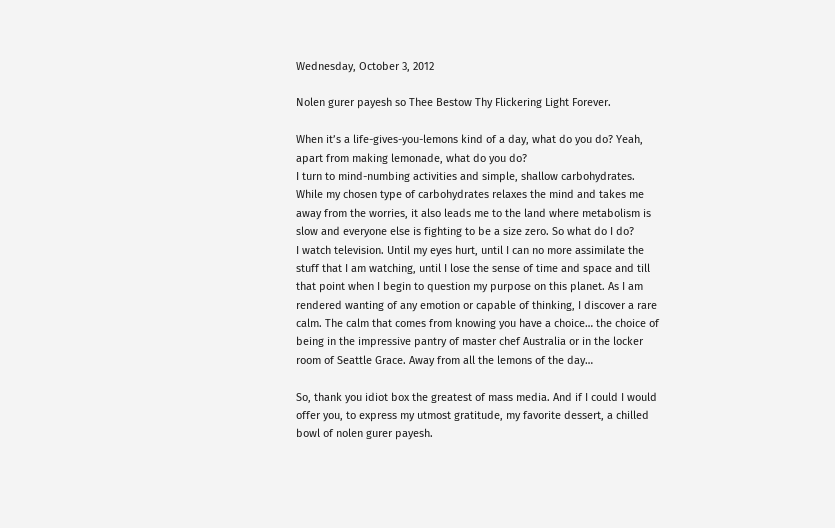Wednesday, October 3, 2012

Nolen gurer payesh so Thee Bestow Thy Flickering Light Forever.

When it’s a life-gives-you-lemons kind of a day, what do you do? Yeah, apart from making lemonade, what do you do?
I turn to mind-numbing activities and simple, shallow carbohydrates. While my chosen type of carbohydrates relaxes the mind and takes me away from the worries, it also leads me to the land where metabolism is slow and everyone else is fighting to be a size zero. So what do I do?
I watch television. Until my eyes hurt, until I can no more assimilate the stuff that I am watching, until I lose the sense of time and space and till that point when I begin to question my purpose on this planet. As I am rendered wanting of any emotion or capable of thinking, I discover a rare calm. The calm that comes from knowing you have a choice… the choice of being in the impressive pantry of master chef Australia or in the locker room of Seattle Grace. Away from all the lemons of the day…

So, thank you idiot box the greatest of mass media. And if I could I would offer you, to express my utmost gratitude, my favorite dessert, a chilled bowl of nolen gurer payesh.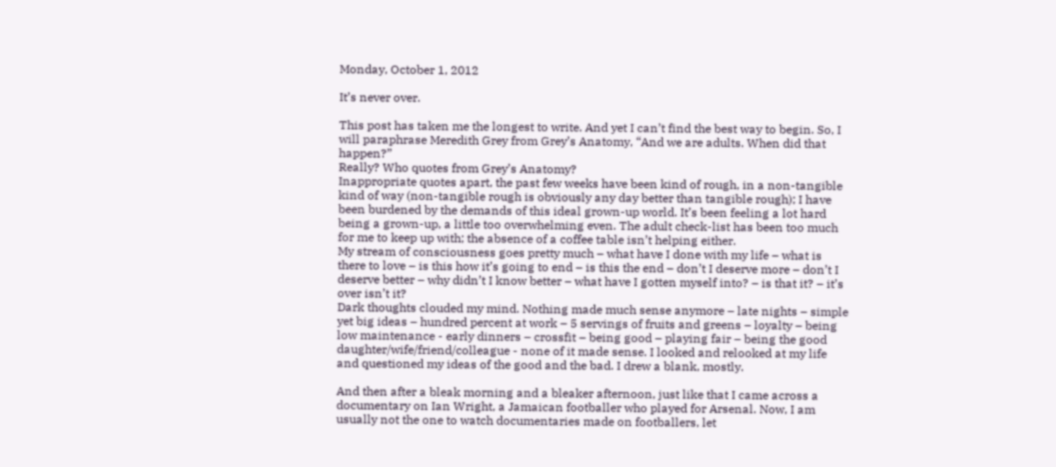Monday, October 1, 2012

It’s never over.

This post has taken me the longest to write. And yet I can’t find the best way to begin. So, I will paraphrase Meredith Grey from Grey’s Anatomy, “And we are adults. When did that happen?”
Really? Who quotes from Grey’s Anatomy?
Inappropriate quotes apart, the past few weeks have been kind of rough, in a non-tangible kind of way (non-tangible rough is obviously any day better than tangible rough); I have been burdened by the demands of this ideal grown-up world. It’s been feeling a lot hard being a grown-up, a little too overwhelming even. The adult check-list has been too much for me to keep up with; the absence of a coffee table isn’t helping either.
My stream of consciousness goes pretty much – what have I done with my life – what is there to love – is this how it’s going to end – is this the end – don’t I deserve more – don’t I deserve better – why didn’t I know better – what have I gotten myself into? – is that it? – it’s over isn’t it?
Dark thoughts clouded my mind. Nothing made much sense anymore – late nights – simple yet big ideas – hundred percent at work – 5 servings of fruits and greens – loyalty – being low maintenance - early dinners – crossfit – being good – playing fair – being the good daughter/wife/friend/colleague - none of it made sense. I looked and relooked at my life and questioned my ideas of the good and the bad. I drew a blank, mostly.

And then after a bleak morning and a bleaker afternoon, just like that I came across a documentary on Ian Wright, a Jamaican footballer who played for Arsenal. Now, I am usually not the one to watch documentaries made on footballers, let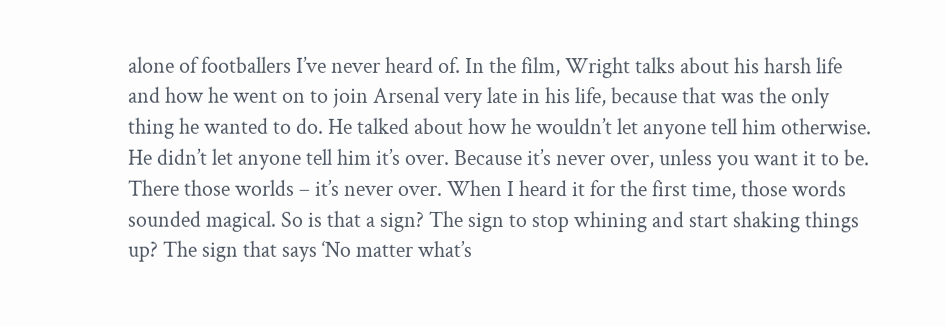alone of footballers I’ve never heard of. In the film, Wright talks about his harsh life and how he went on to join Arsenal very late in his life, because that was the only thing he wanted to do. He talked about how he wouldn’t let anyone tell him otherwise. He didn’t let anyone tell him it’s over. Because it’s never over, unless you want it to be. There those worlds – it’s never over. When I heard it for the first time, those words sounded magical. So is that a sign? The sign to stop whining and start shaking things up? The sign that says ‘No matter what’s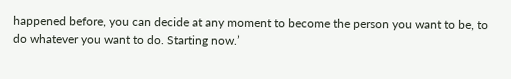happened before, you can decide at any moment to become the person you want to be, to do whatever you want to do. Starting now.’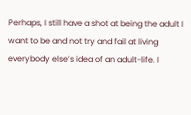Perhaps, I still have a shot at being the adult I want to be and not try and fail at living everybody else’s idea of an adult-life. I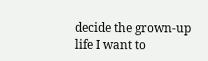decide the grown-up life I want to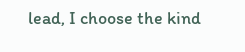lead, I choose the kind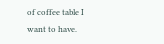of coffee table I want to have.